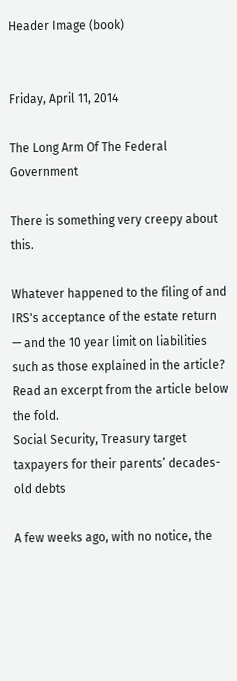Header Image (book)


Friday, April 11, 2014

The Long Arm Of The Federal Government

There is something very creepy about this.

Whatever happened to the filing of and IRS's acceptance of the estate return — and the 10 year limit on liabilities such as those explained in the article?  Read an excerpt from the article below the fold.
Social Security, Treasury target taxpayers for their parents’ decades-old debts

A few weeks ago, with no notice, the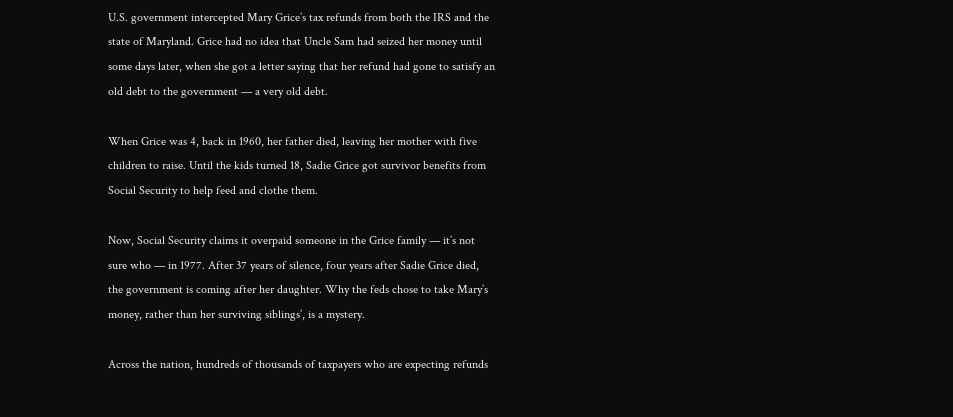U.S. government intercepted Mary Grice’s tax refunds from both the IRS and the state of Maryland. Grice had no idea that Uncle Sam had seized her money until some days later, when she got a letter saying that her refund had gone to satisfy an old debt to the government — a very old debt.

When Grice was 4, back in 1960, her father died, leaving her mother with five children to raise. Until the kids turned 18, Sadie Grice got survivor benefits from Social Security to help feed and clothe them.

Now, Social Security claims it overpaid someone in the Grice family — it’s not sure who — in 1977. After 37 years of silence, four years after Sadie Grice died, the government is coming after her daughter. Why the feds chose to take Mary’s money, rather than her surviving siblings’, is a mystery.

Across the nation, hundreds of thousands of taxpayers who are expecting refunds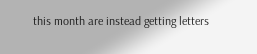this month are instead getting letters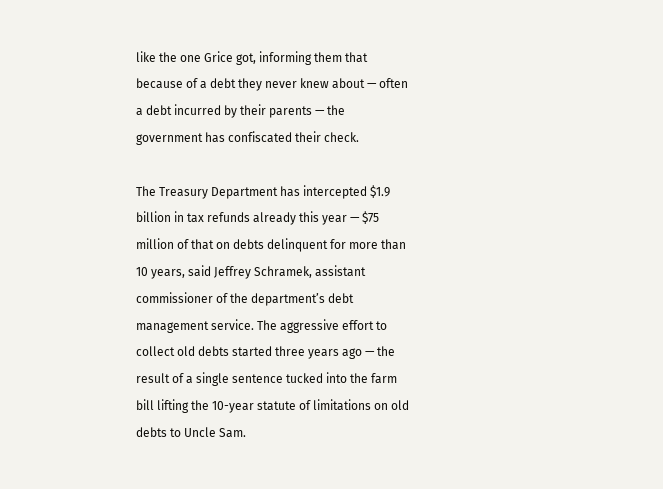like the one Grice got, informing them that because of a debt they never knew about — often a debt incurred by their parents — the government has confiscated their check.

The Treasury Department has intercepted $1.9 billion in tax refunds already this year — $75 million of that on debts delinquent for more than 10 years, said Jeffrey Schramek, assistant commissioner of the department’s debt management service. The aggressive effort to collect old debts started three years ago — the result of a single sentence tucked into the farm bill lifting the 10-year statute of limitations on old debts to Uncle Sam.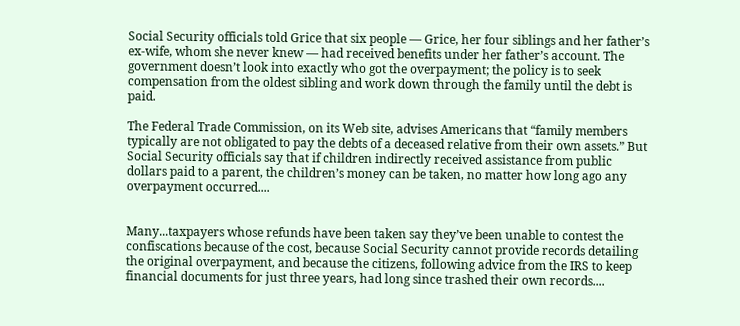Social Security officials told Grice that six people — Grice, her four siblings and her father’s ex-wife, whom she never knew — had received benefits under her father’s account. The government doesn’t look into exactly who got the overpayment; the policy is to seek compensation from the oldest sibling and work down through the family until the debt is paid.

The Federal Trade Commission, on its Web site, advises Americans that “family members typically are not obligated to pay the debts of a deceased relative from their own assets.” But Social Security officials say that if children indirectly received assistance from public dollars paid to a parent, the children’s money can be taken, no matter how long ago any overpayment occurred....


Many...taxpayers whose refunds have been taken say they’ve been unable to contest the confiscations because of the cost, because Social Security cannot provide records detailing the original overpayment, and because the citizens, following advice from the IRS to keep financial documents for just three years, had long since trashed their own records....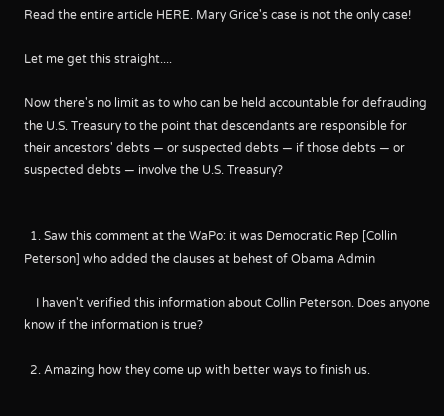Read the entire article HERE. Mary Grice's case is not the only case!

Let me get this straight....

Now there's no limit as to who can be held accountable for defrauding the U.S. Treasury to the point that descendants are responsible for their ancestors' debts — or suspected debts — if those debts — or suspected debts — involve the U.S. Treasury?


  1. Saw this comment at the WaPo: it was Democratic Rep [Collin Peterson] who added the clauses at behest of Obama Admin

    I haven't verified this information about Collin Peterson. Does anyone know if the information is true?

  2. Amazing how they come up with better ways to finish us.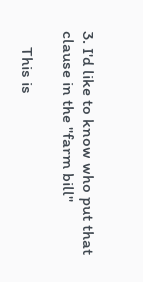3. I'd like to know who put that clause in the "farm bill"

    This is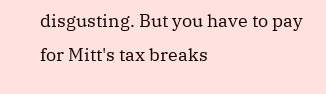disgusting. But you have to pay for Mitt's tax breaks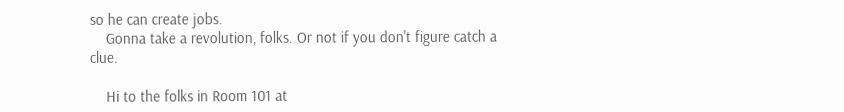so he can create jobs.
    Gonna take a revolution, folks. Or not if you don't figure catch a clue.

    Hi to the folks in Room 101 at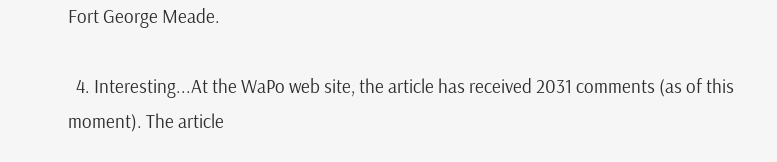Fort George Meade.

  4. Interesting...At the WaPo web site, the article has received 2031 comments (as of this moment). The article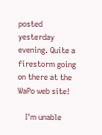posted yesterday evening. Quite a firestorm going on there at the WaPo web site!

    I'm unable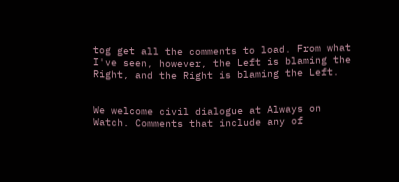tog get all the comments to load. From what I've seen, however, the Left is blaming the Right, and the Right is blaming the Left.


We welcome civil dialogue at Always on Watch. Comments that include any of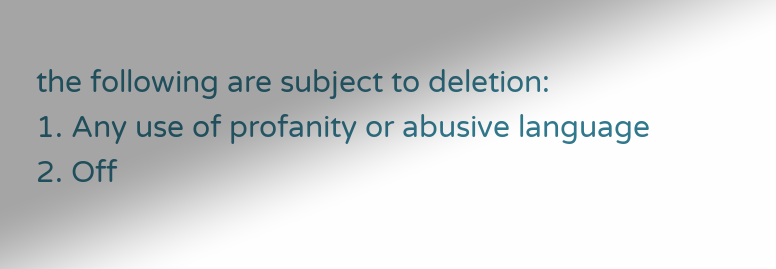the following are subject to deletion:
1. Any use of profanity or abusive language
2. Off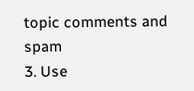topic comments and spam
3. Use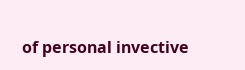of personal invective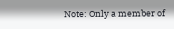Note: Only a member of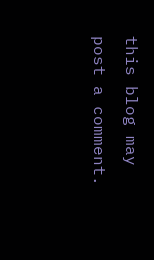this blog may post a comment.